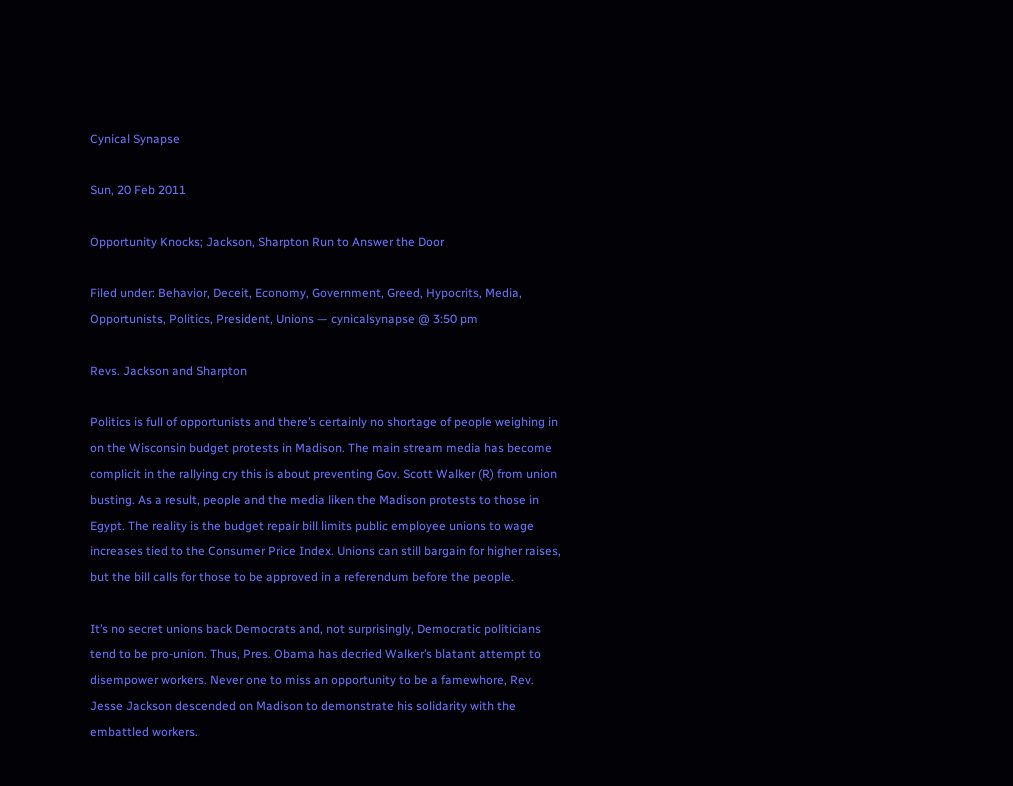Cynical Synapse

Sun, 20 Feb 2011

Opportunity Knocks; Jackson, Sharpton Run to Answer the Door

Filed under: Behavior, Deceit, Economy, Government, Greed, Hypocrits, Media, Opportunists, Politics, President, Unions — cynicalsynapse @ 3:50 pm

Revs. Jackson and Sharpton

Politics is full of opportunists and there’s certainly no shortage of people weighing in on the Wisconsin budget protests in Madison. The main stream media has become complicit in the rallying cry this is about preventing Gov. Scott Walker (R) from union busting. As a result, people and the media liken the Madison protests to those in Egypt. The reality is the budget repair bill limits public employee unions to wage increases tied to the Consumer Price Index. Unions can still bargain for higher raises, but the bill calls for those to be approved in a referendum before the people.

It’s no secret unions back Democrats and, not surprisingly, Democratic politicians tend to be pro-union. Thus, Pres. Obama has decried Walker’s blatant attempt to disempower workers. Never one to miss an opportunity to be a famewhore, Rev. Jesse Jackson descended on Madison to demonstrate his solidarity with the embattled workers.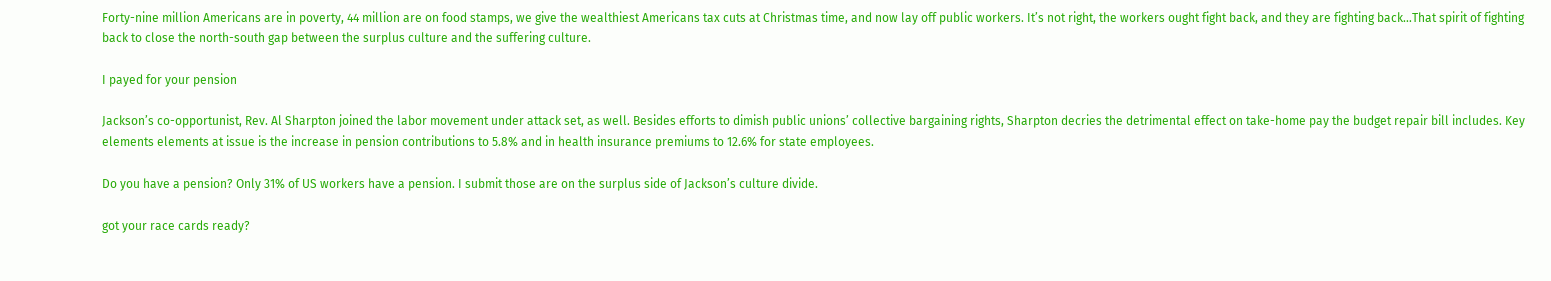Forty-nine million Americans are in poverty, 44 million are on food stamps, we give the wealthiest Americans tax cuts at Christmas time, and now lay off public workers. It’s not right, the workers ought fight back, and they are fighting back…That spirit of fighting back to close the north-south gap between the surplus culture and the suffering culture.

I payed for your pension

Jackson’s co-opportunist, Rev. Al Sharpton joined the labor movement under attack set, as well. Besides efforts to dimish public unions’ collective bargaining rights, Sharpton decries the detrimental effect on take-home pay the budget repair bill includes. Key elements elements at issue is the increase in pension contributions to 5.8% and in health insurance premiums to 12.6% for state employees.

Do you have a pension? Only 31% of US workers have a pension. I submit those are on the surplus side of Jackson’s culture divide.

got your race cards ready?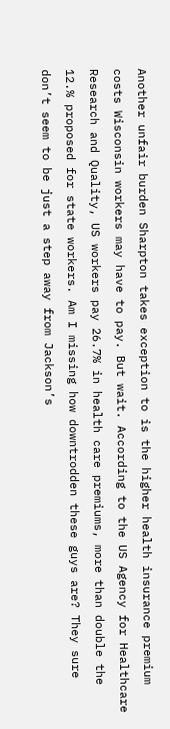Another unfair burden Sharpton takes exception to is the higher health insurance premium costs Wisconsin workers may have to pay. But wait. According to the US Agency for Healthcare Research and Quality, US workers pay 26.7% in health care premiums, more than double the 12.% proposed for state workers. Am I missing how downtrodden these guys are? They sure don’t seem to be just a step away from Jackson’s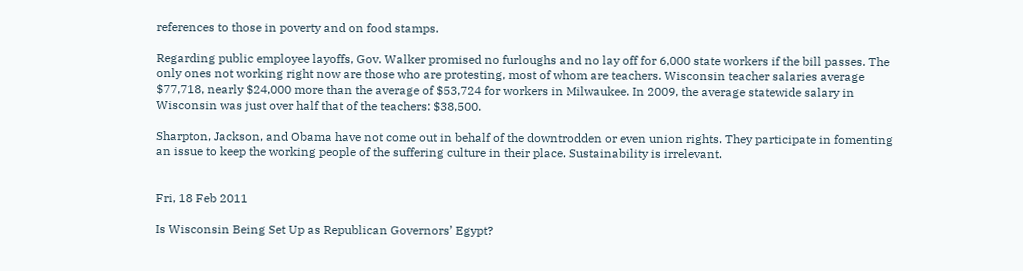references to those in poverty and on food stamps.

Regarding public employee layoffs, Gov. Walker promised no furloughs and no lay off for 6,000 state workers if the bill passes. The only ones not working right now are those who are protesting, most of whom are teachers. Wisconsin teacher salaries average $77,718, nearly $24,000 more than the average of $53,724 for workers in Milwaukee. In 2009, the average statewide salary in Wisconsin was just over half that of the teachers: $38,500.

Sharpton, Jackson, and Obama have not come out in behalf of the downtrodden or even union rights. They participate in fomenting an issue to keep the working people of the suffering culture in their place. Sustainability is irrelevant.


Fri, 18 Feb 2011

Is Wisconsin Being Set Up as Republican Governors’ Egypt?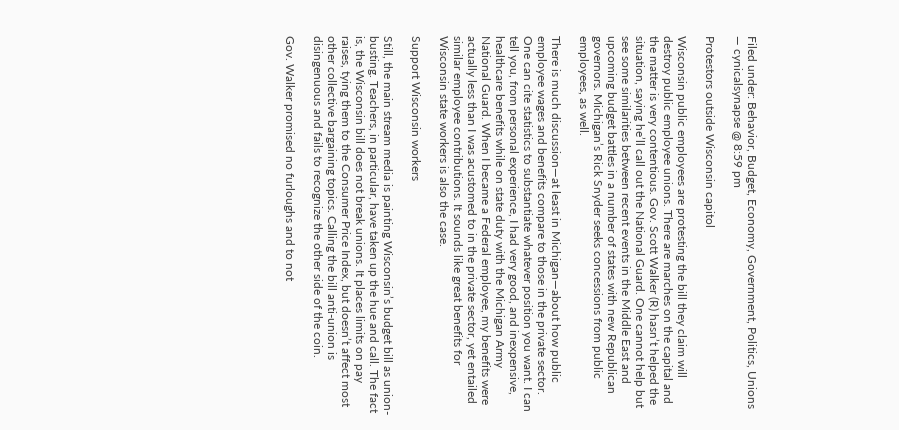Filed under: Behavior, Budget, Economy, Government, Politics, Unions — cynicalsynapse @ 8:59 pm

Protestors outside Wisconsin capitol

Wisconsin public employees are protesting the bill they claim will destroy public employee unions. There are marches on the capital and the matter is very contentious. Gov. Scott Walker (R) hasn’t helped the situation, saying he’ll call out the National Guard. One cannot help but see some similarities between recent events in the Middle East and upcoming budget battles in a number of states with new Republican governors. Michigan’s Rick Snyder seeks concessions from public employees, as well.

There is much discussion—at least in Michigan—about how public employee wages and benefits compare to those in the private sector. One can cite statistics to substantiate whatever position you want. I can tell you, from personal experience, I had very good, and inexpensive, healthcare benefits while on state duty with the Michigan Army National Guard. When I became a Federal employee, my benefits were actually less than I was acustomed to in the private sector, yet entailed similar employee contributions. It sounds like great benefits for Wisconsin state workers is also the case.

Support Wisconsin workers

Still, the main stream media is painting Wisconsin’s budget bill as union-busting. Teachers, in particular, have taken up the hue and call. The fact is, the Wisconsin bill does not break unions. It places limits on pay raises, tying them to the Consumer Price Index, but doesn’t affect most other collective bargaining topics. Calling the bill anti-union is disingenuous and fails to recognize the other side of the coin.

Gov. Walker promised no furloughs and to not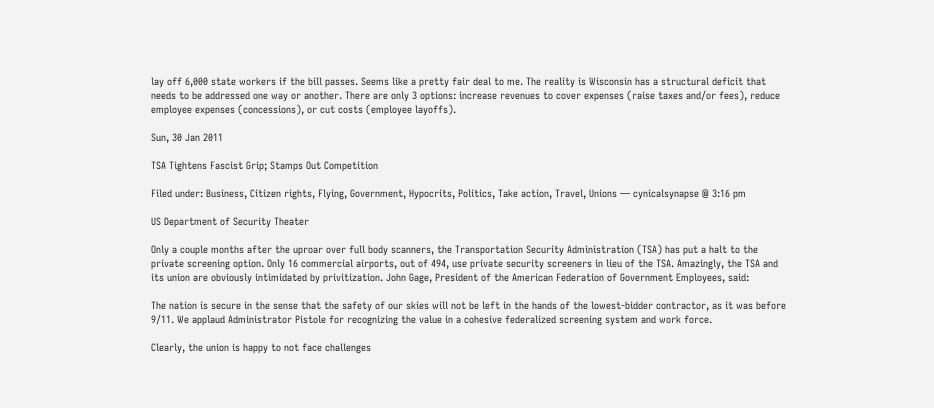lay off 6,000 state workers if the bill passes. Seems like a pretty fair deal to me. The reality is Wisconsin has a structural deficit that needs to be addressed one way or another. There are only 3 options: increase revenues to cover expenses (raise taxes and/or fees), reduce employee expenses (concessions), or cut costs (employee layoffs).

Sun, 30 Jan 2011

TSA Tightens Fascist Grip; Stamps Out Competition

Filed under: Business, Citizen rights, Flying, Government, Hypocrits, Politics, Take action, Travel, Unions — cynicalsynapse @ 3:16 pm

US Department of Security Theater

Only a couple months after the uproar over full body scanners, the Transportation Security Administration (TSA) has put a halt to the private screening option. Only 16 commercial airports, out of 494, use private security screeners in lieu of the TSA. Amazingly, the TSA and its union are obviously intimidated by privitization. John Gage, President of the American Federation of Government Employees, said:

The nation is secure in the sense that the safety of our skies will not be left in the hands of the lowest-bidder contractor, as it was before 9/11. We applaud Administrator Pistole for recognizing the value in a cohesive federalized screening system and work force.

Clearly, the union is happy to not face challenges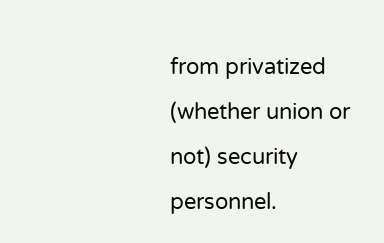from privatized (whether union or not) security personnel.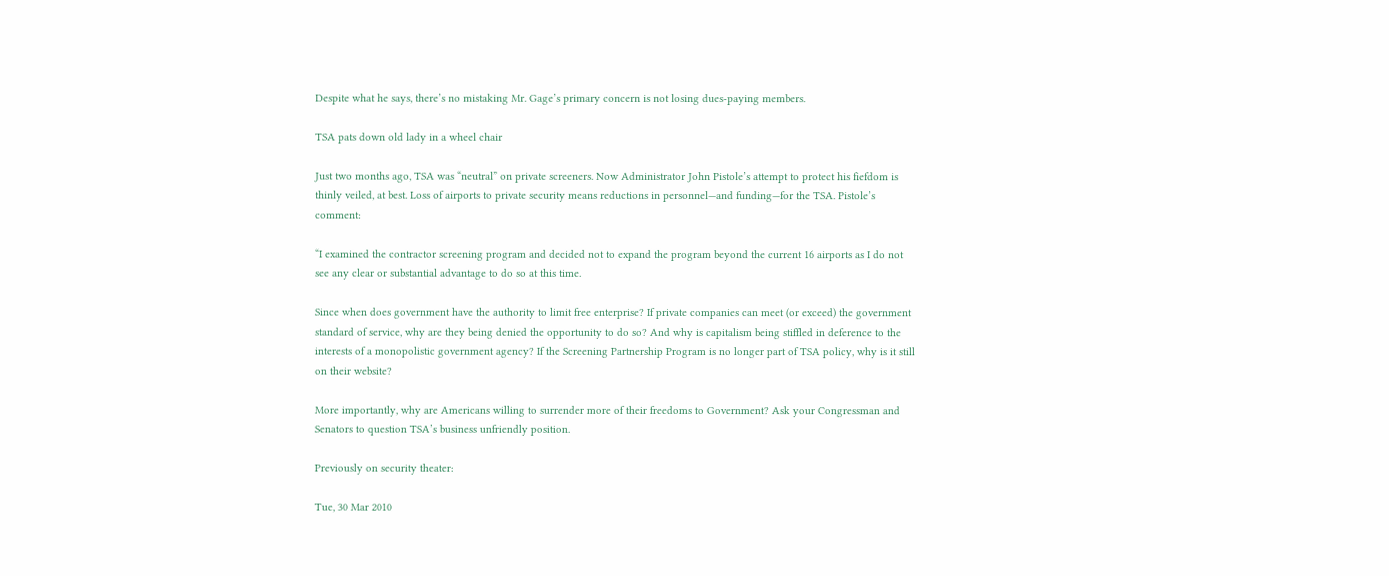Despite what he says, there’s no mistaking Mr. Gage’s primary concern is not losing dues-paying members.

TSA pats down old lady in a wheel chair

Just two months ago, TSA was “neutral” on private screeners. Now Administrator John Pistole’s attempt to protect his fiefdom is thinly veiled, at best. Loss of airports to private security means reductions in personnel—and funding—for the TSA. Pistole’s comment:

“I examined the contractor screening program and decided not to expand the program beyond the current 16 airports as I do not see any clear or substantial advantage to do so at this time.

Since when does government have the authority to limit free enterprise? If private companies can meet (or exceed) the government standard of service, why are they being denied the opportunity to do so? And why is capitalism being stiffled in deference to the interests of a monopolistic government agency? If the Screening Partnership Program is no longer part of TSA policy, why is it still on their website?

More importantly, why are Americans willing to surrender more of their freedoms to Government? Ask your Congressman and Senators to question TSA’s business unfriendly position.

Previously on security theater:

Tue, 30 Mar 2010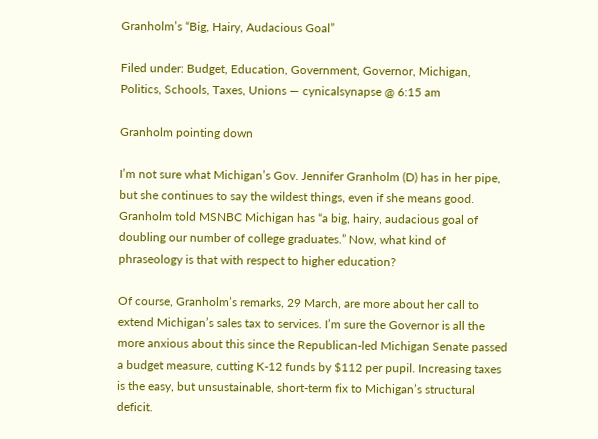Granholm’s “Big, Hairy, Audacious Goal”

Filed under: Budget, Education, Government, Governor, Michigan, Politics, Schools, Taxes, Unions — cynicalsynapse @ 6:15 am

Granholm pointing down

I’m not sure what Michigan’s Gov. Jennifer Granholm (D) has in her pipe, but she continues to say the wildest things, even if she means good. Granholm told MSNBC Michigan has “a big, hairy, audacious goal of doubling our number of college graduates.” Now, what kind of phraseology is that with respect to higher education?

Of course, Granholm’s remarks, 29 March, are more about her call to extend Michigan’s sales tax to services. I’m sure the Governor is all the more anxious about this since the Republican-led Michigan Senate passed a budget measure, cutting K-12 funds by $112 per pupil. Increasing taxes is the easy, but unsustainable, short-term fix to Michigan’s structural deficit.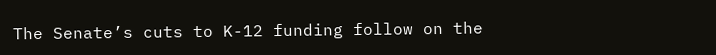The Senate’s cuts to K-12 funding follow on the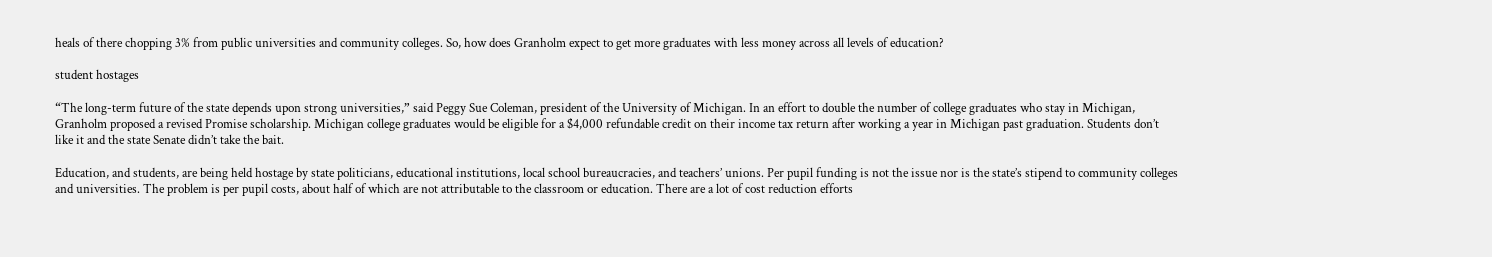heals of there chopping 3% from public universities and community colleges. So, how does Granholm expect to get more graduates with less money across all levels of education?

student hostages

“The long-term future of the state depends upon strong universities,” said Peggy Sue Coleman, president of the University of Michigan. In an effort to double the number of college graduates who stay in Michigan, Granholm proposed a revised Promise scholarship. Michigan college graduates would be eligible for a $4,000 refundable credit on their income tax return after working a year in Michigan past graduation. Students don’t like it and the state Senate didn’t take the bait.

Education, and students, are being held hostage by state politicians, educational institutions, local school bureaucracies, and teachers’ unions. Per pupil funding is not the issue nor is the state’s stipend to community colleges and universities. The problem is per pupil costs, about half of which are not attributable to the classroom or education. There are a lot of cost reduction efforts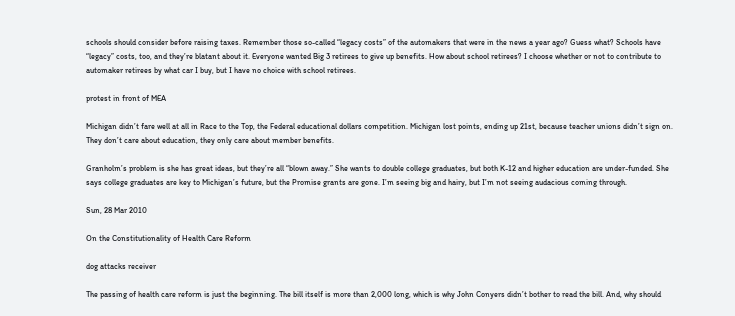schools should consider before raising taxes. Remember those so-called “legacy costs” of the automakers that were in the news a year ago? Guess what? Schools have “legacy” costs, too, and they’re blatant about it. Everyone wanted Big 3 retirees to give up benefits. How about school retirees? I choose whether or not to contribute to automaker retirees by what car I buy, but I have no choice with school retirees.

protest in front of MEA

Michigan didn’t fare well at all in Race to the Top, the Federal educational dollars competition. Michigan lost points, ending up 21st, because teacher unions didn’t sign on. They don’t care about education, they only care about member benefits.

Granholm’s problem is she has great ideas, but they’re all “blown away.” She wants to double college graduates, but both K-12 and higher education are under-funded. She says college graduates are key to Michigan’s future, but the Promise grants are gone. I’m seeing big and hairy, but I’m not seeing audacious coming through.

Sun, 28 Mar 2010

On the Constitutionality of Health Care Reform

dog attacks receiver

The passing of health care reform is just the beginning. The bill itself is more than 2,000 long, which is why John Conyers didn’t bother to read the bill. And, why should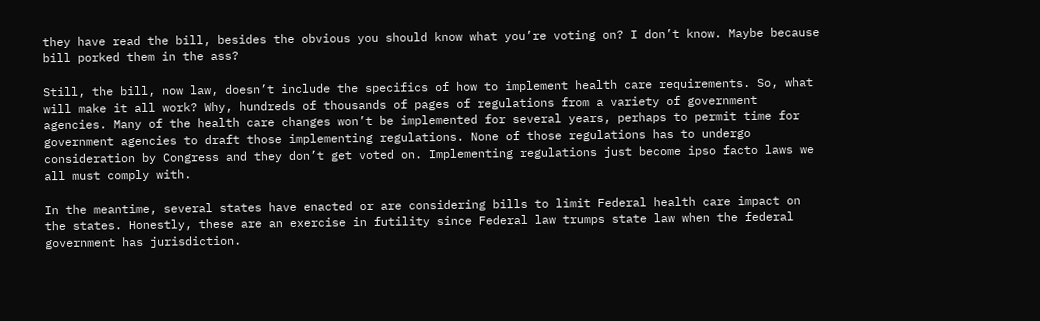they have read the bill, besides the obvious you should know what you’re voting on? I don’t know. Maybe because bill porked them in the ass?

Still, the bill, now law, doesn’t include the specifics of how to implement health care requirements. So, what will make it all work? Why, hundreds of thousands of pages of regulations from a variety of government agencies. Many of the health care changes won’t be implemented for several years, perhaps to permit time for government agencies to draft those implementing regulations. None of those regulations has to undergo consideration by Congress and they don’t get voted on. Implementing regulations just become ipso facto laws we all must comply with.

In the meantime, several states have enacted or are considering bills to limit Federal health care impact on the states. Honestly, these are an exercise in futility since Federal law trumps state law when the federal government has jurisdiction.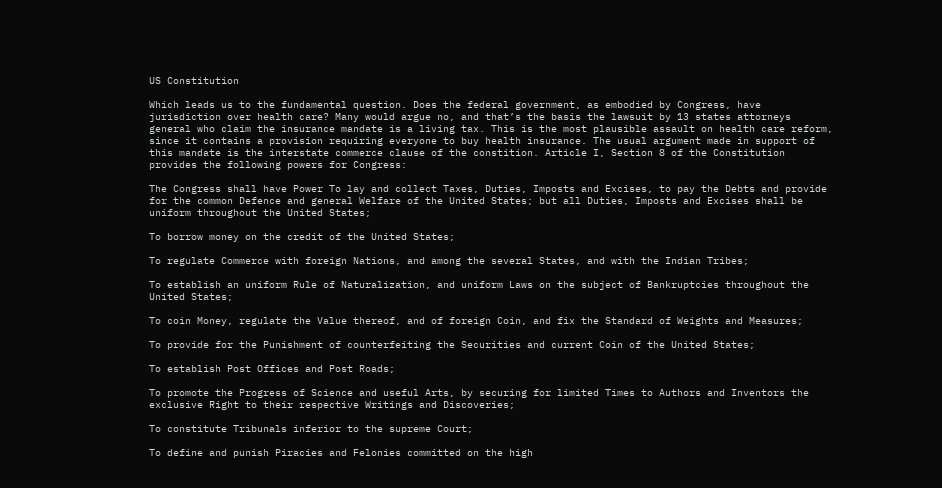US Constitution

Which leads us to the fundamental question. Does the federal government, as embodied by Congress, have jurisdiction over health care? Many would argue no, and that’s the basis the lawsuit by 13 states attorneys general who claim the insurance mandate is a living tax. This is the most plausible assault on health care reform, since it contains a provision requiring everyone to buy health insurance. The usual argument made in support of this mandate is the interstate commerce clause of the constition. Article I, Section 8 of the Constitution provides the following powers for Congress:

The Congress shall have Power To lay and collect Taxes, Duties, Imposts and Excises, to pay the Debts and provide for the common Defence and general Welfare of the United States; but all Duties, Imposts and Excises shall be uniform throughout the United States;

To borrow money on the credit of the United States;

To regulate Commerce with foreign Nations, and among the several States, and with the Indian Tribes;

To establish an uniform Rule of Naturalization, and uniform Laws on the subject of Bankruptcies throughout the United States;

To coin Money, regulate the Value thereof, and of foreign Coin, and fix the Standard of Weights and Measures;

To provide for the Punishment of counterfeiting the Securities and current Coin of the United States;

To establish Post Offices and Post Roads;

To promote the Progress of Science and useful Arts, by securing for limited Times to Authors and Inventors the exclusive Right to their respective Writings and Discoveries;

To constitute Tribunals inferior to the supreme Court;

To define and punish Piracies and Felonies committed on the high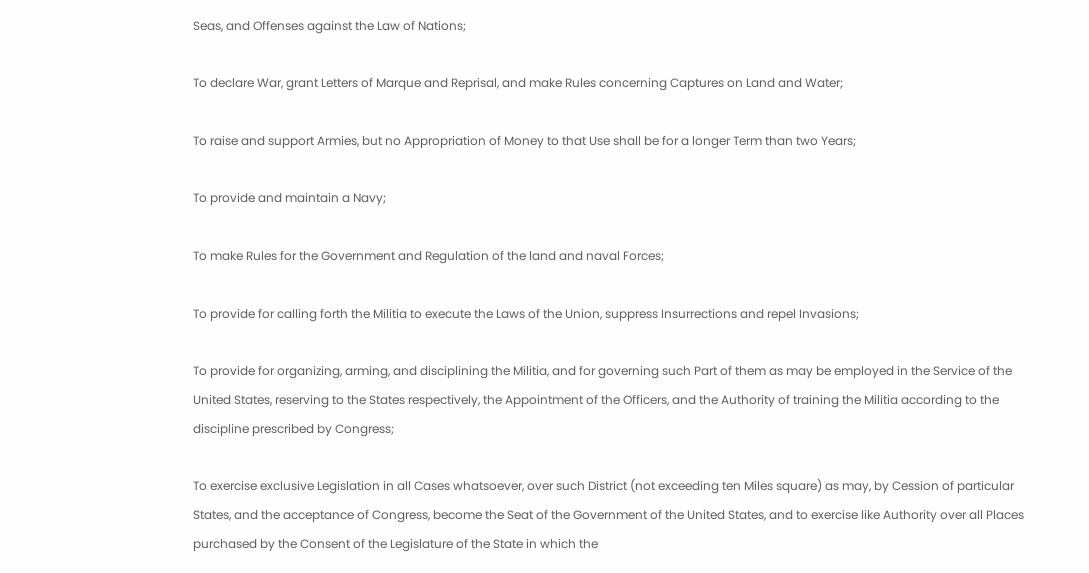Seas, and Offenses against the Law of Nations;

To declare War, grant Letters of Marque and Reprisal, and make Rules concerning Captures on Land and Water;

To raise and support Armies, but no Appropriation of Money to that Use shall be for a longer Term than two Years;

To provide and maintain a Navy;

To make Rules for the Government and Regulation of the land and naval Forces;

To provide for calling forth the Militia to execute the Laws of the Union, suppress Insurrections and repel Invasions;

To provide for organizing, arming, and disciplining the Militia, and for governing such Part of them as may be employed in the Service of the United States, reserving to the States respectively, the Appointment of the Officers, and the Authority of training the Militia according to the discipline prescribed by Congress;

To exercise exclusive Legislation in all Cases whatsoever, over such District (not exceeding ten Miles square) as may, by Cession of particular States, and the acceptance of Congress, become the Seat of the Government of the United States, and to exercise like Authority over all Places purchased by the Consent of the Legislature of the State in which the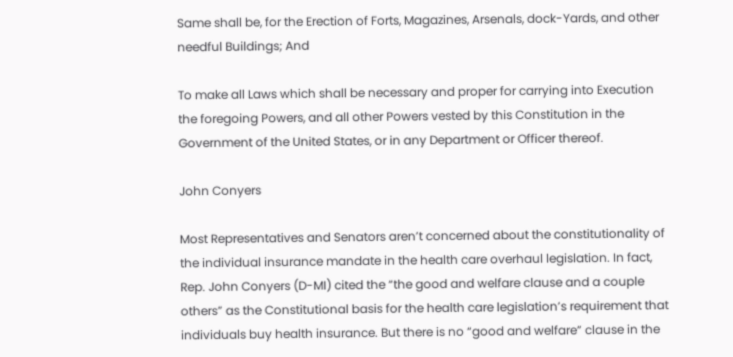Same shall be, for the Erection of Forts, Magazines, Arsenals, dock-Yards, and other needful Buildings; And

To make all Laws which shall be necessary and proper for carrying into Execution the foregoing Powers, and all other Powers vested by this Constitution in the Government of the United States, or in any Department or Officer thereof.

John Conyers

Most Representatives and Senators aren’t concerned about the constitutionality of the individual insurance mandate in the health care overhaul legislation. In fact, Rep. John Conyers (D-MI) cited the “the good and welfare clause and a couple others” as the Constitutional basis for the health care legislation’s requirement that individuals buy health insurance. But there is no “good and welfare” clause in the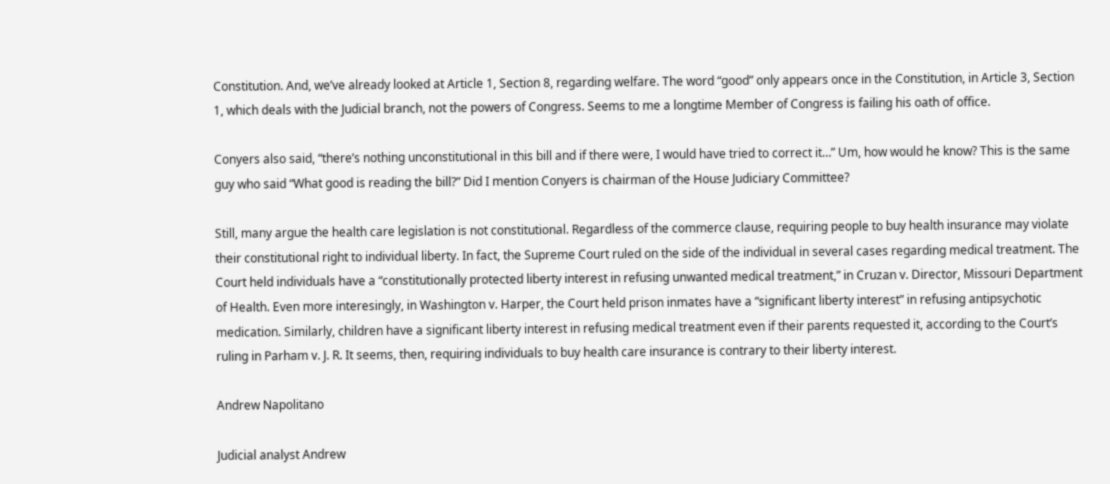Constitution. And, we’ve already looked at Article 1, Section 8, regarding welfare. The word “good” only appears once in the Constitution, in Article 3, Section 1, which deals with the Judicial branch, not the powers of Congress. Seems to me a longtime Member of Congress is failing his oath of office.

Conyers also said, “there’s nothing unconstitutional in this bill and if there were, I would have tried to correct it…” Um, how would he know? This is the same guy who said “What good is reading the bill?” Did I mention Conyers is chairman of the House Judiciary Committee?

Still, many argue the health care legislation is not constitutional. Regardless of the commerce clause, requiring people to buy health insurance may violate their constitutional right to individual liberty. In fact, the Supreme Court ruled on the side of the individual in several cases regarding medical treatment. The Court held individuals have a “constitutionally protected liberty interest in refusing unwanted medical treatment,” in Cruzan v. Director, Missouri Department of Health. Even more interesingly, in Washington v. Harper, the Court held prison inmates have a “significant liberty interest” in refusing antipsychotic medication. Similarly, children have a significant liberty interest in refusing medical treatment even if their parents requested it, according to the Court’s ruling in Parham v. J. R. It seems, then, requiring individuals to buy health care insurance is contrary to their liberty interest.

Andrew Napolitano

Judicial analyst Andrew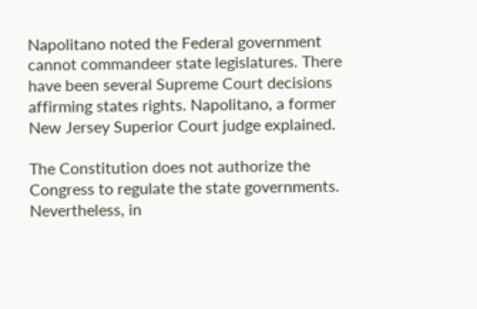Napolitano noted the Federal government cannot commandeer state legislatures. There have been several Supreme Court decisions affirming states rights. Napolitano, a former New Jersey Superior Court judge explained.

The Constitution does not authorize the Congress to regulate the state governments. Nevertheless, in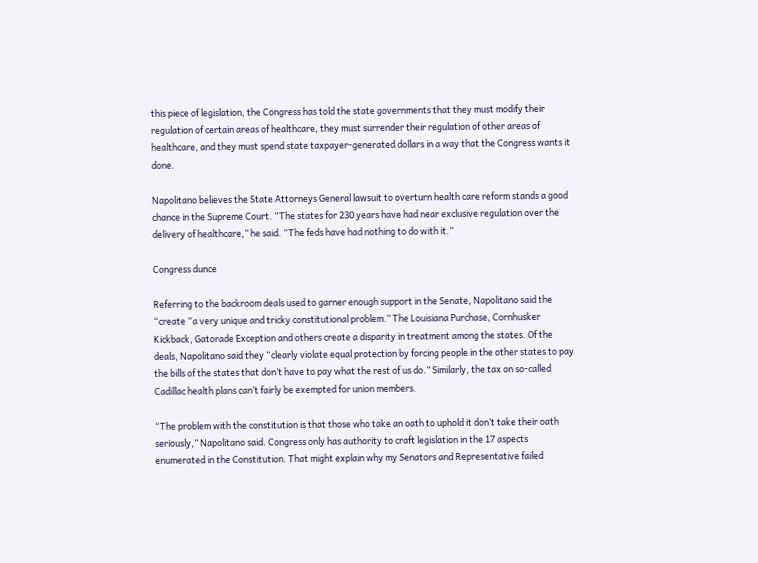this piece of legislation, the Congress has told the state governments that they must modify their regulation of certain areas of healthcare, they must surrender their regulation of other areas of healthcare, and they must spend state taxpayer-generated dollars in a way that the Congress wants it done.

Napolitano believes the State Attorneys General lawsuit to overturn health care reform stands a good chance in the Supreme Court. “The states for 230 years have had near exclusive regulation over the delivery of healthcare,” he said. “The feds have had nothing to do with it.”

Congress dunce

Referring to the backroom deals used to garner enough support in the Senate, Napolitano said the “create “a very unique and tricky constitutional problem.” The Louisiana Purchase, Cornhusker Kickback, Gatorade Exception and others create a disparity in treatment among the states. Of the deals, Napolitano said they “clearly violate equal protection by forcing people in the other states to pay the bills of the states that don’t have to pay what the rest of us do.” Similarly, the tax on so-called Cadillac health plans can’t fairly be exempted for union members.

“The problem with the constitution is that those who take an oath to uphold it don’t take their oath seriously,” Napolitano said. Congress only has authority to craft legislation in the 17 aspects enumerated in the Constitution. That might explain why my Senators and Representative failed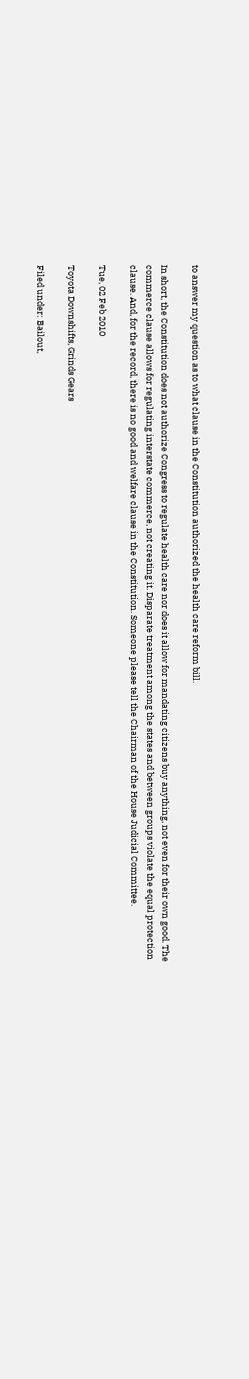to answer my question as to what clause in the Constitution authorized the health care reform bill.

In short, the Constitution does not authorize Congress to regulate health care nor does it allow for mandating citizens buy anything, not even for their own good. The commerce clause allows for regulating interstate commerce, not creating it. Disparate treatment among the states and between groups violate the equal protection clause. And, for the record, there is no good and welfare clause in the Constitution. Someone please tell the Chairman of the House Judicial Committee.

Tue, 02 Feb 2010

Toyota Downshifts, Grinds Gears

Filed under: Bailout,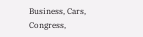Business, Cars, Congress,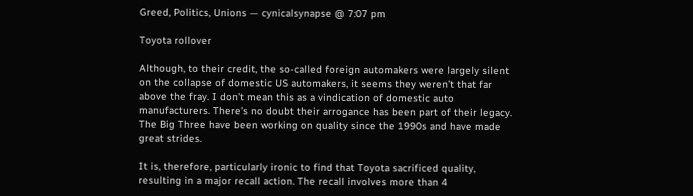Greed, Politics, Unions — cynicalsynapse @ 7:07 pm

Toyota rollover

Although, to their credit, the so-called foreign automakers were largely silent on the collapse of domestic US automakers, it seems they weren’t that far above the fray. I don’t mean this as a vindication of domestic auto manufacturers. There’s no doubt their arrogance has been part of their legacy. The Big Three have been working on quality since the 1990s and have made great strides.

It is, therefore, particularly ironic to find that Toyota sacrificed quality, resulting in a major recall action. The recall involves more than 4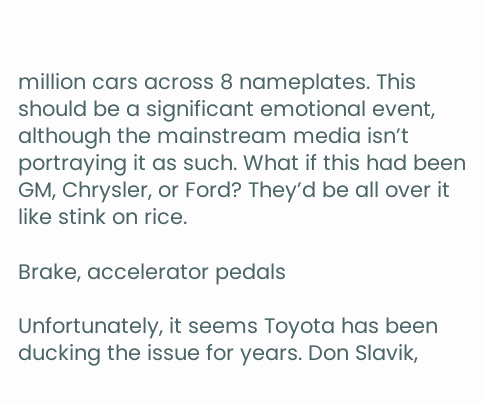million cars across 8 nameplates. This should be a significant emotional event, although the mainstream media isn’t portraying it as such. What if this had been GM, Chrysler, or Ford? They’d be all over it like stink on rice.

Brake, accelerator pedals

Unfortunately, it seems Toyota has been ducking the issue for years. Don Slavik,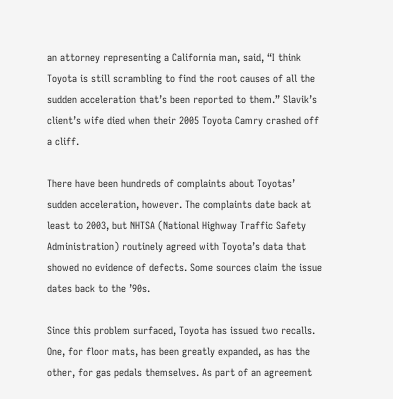an attorney representing a California man, said, “I think Toyota is still scrambling to find the root causes of all the sudden acceleration that’s been reported to them.” Slavik’s client’s wife died when their 2005 Toyota Camry crashed off a cliff.

There have been hundreds of complaints about Toyotas’ sudden acceleration, however. The complaints date back at least to 2003, but NHTSA (National Highway Traffic Safety Administration) routinely agreed with Toyota’s data that showed no evidence of defects. Some sources claim the issue dates back to the ’90s.

Since this problem surfaced, Toyota has issued two recalls. One, for floor mats, has been greatly expanded, as has the other, for gas pedals themselves. As part of an agreement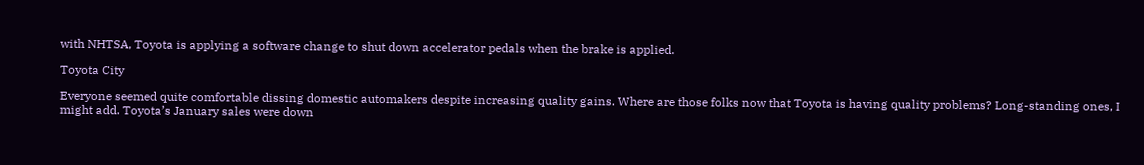with NHTSA, Toyota is applying a software change to shut down accelerator pedals when the brake is applied.

Toyota City

Everyone seemed quite comfortable dissing domestic automakers despite increasing quality gains. Where are those folks now that Toyota is having quality problems? Long-standing ones, I might add. Toyota’s January sales were down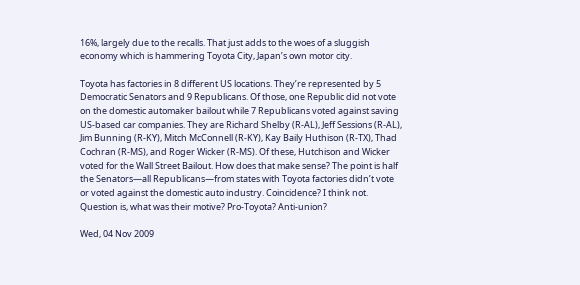16%, largely due to the recalls. That just adds to the woes of a sluggish economy which is hammering Toyota City, Japan’s own motor city.

Toyota has factories in 8 different US locations. They’re represented by 5 Democratic Senators and 9 Republicans. Of those, one Republic did not vote on the domestic automaker bailout while 7 Republicans voted against saving US-based car companies. They are Richard Shelby (R-AL), Jeff Sessions (R-AL), Jim Bunning (R-KY), Mitch McConnell (R-KY), Kay Baily Huthison (R-TX), Thad Cochran (R-MS), and Roger Wicker (R-MS). Of these, Hutchison and Wicker voted for the Wall Street Bailout. How does that make sense? The point is half the Senators—all Republicans—from states with Toyota factories didn’t vote or voted against the domestic auto industry. Coincidence? I think not. Question is, what was their motive? Pro-Toyota? Anti-union?

Wed, 04 Nov 2009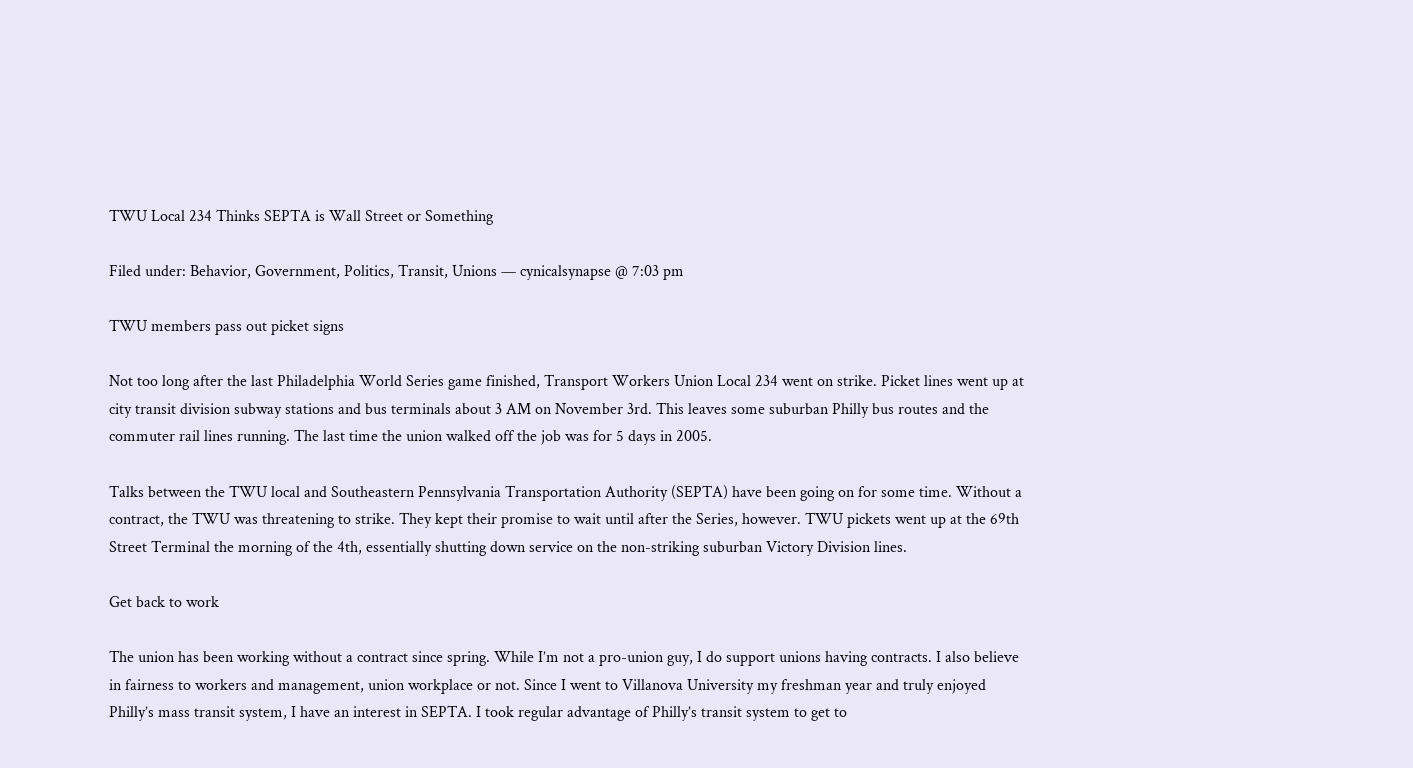TWU Local 234 Thinks SEPTA is Wall Street or Something

Filed under: Behavior, Government, Politics, Transit, Unions — cynicalsynapse @ 7:03 pm

TWU members pass out picket signs

Not too long after the last Philadelphia World Series game finished, Transport Workers Union Local 234 went on strike. Picket lines went up at city transit division subway stations and bus terminals about 3 AM on November 3rd. This leaves some suburban Philly bus routes and the commuter rail lines running. The last time the union walked off the job was for 5 days in 2005.

Talks between the TWU local and Southeastern Pennsylvania Transportation Authority (SEPTA) have been going on for some time. Without a contract, the TWU was threatening to strike. They kept their promise to wait until after the Series, however. TWU pickets went up at the 69th Street Terminal the morning of the 4th, essentially shutting down service on the non-striking suburban Victory Division lines.

Get back to work

The union has been working without a contract since spring. While I’m not a pro-union guy, I do support unions having contracts. I also believe in fairness to workers and management, union workplace or not. Since I went to Villanova University my freshman year and truly enjoyed Philly’s mass transit system, I have an interest in SEPTA. I took regular advantage of Philly’s transit system to get to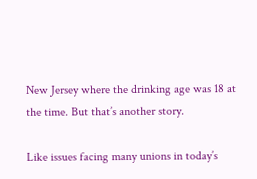New Jersey where the drinking age was 18 at the time. But that’s another story.

Like issues facing many unions in today’s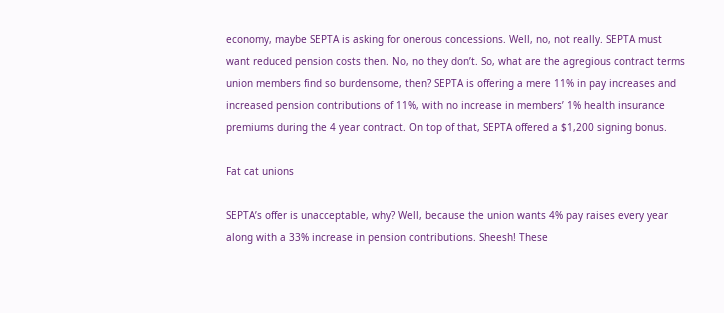economy, maybe SEPTA is asking for onerous concessions. Well, no, not really. SEPTA must want reduced pension costs then. No, no they don’t. So, what are the agregious contract terms union members find so burdensome, then? SEPTA is offering a mere 11% in pay increases and increased pension contributions of 11%, with no increase in members’ 1% health insurance premiums during the 4 year contract. On top of that, SEPTA offered a $1,200 signing bonus.

Fat cat unions

SEPTA’s offer is unacceptable, why? Well, because the union wants 4% pay raises every year along with a 33% increase in pension contributions. Sheesh! These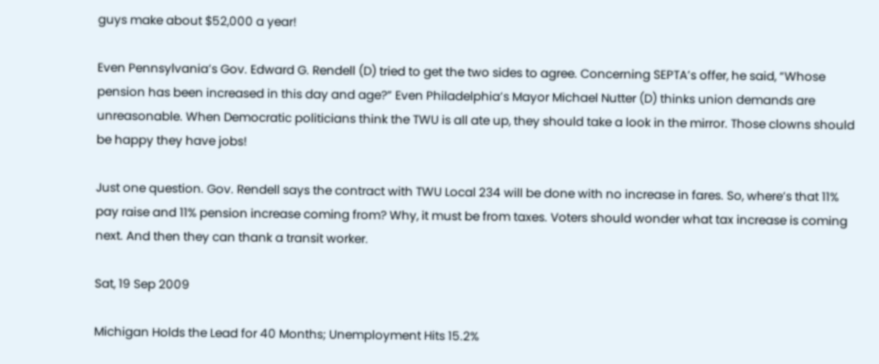guys make about $52,000 a year!

Even Pennsylvania’s Gov. Edward G. Rendell (D) tried to get the two sides to agree. Concerning SEPTA’s offer, he said, “Whose pension has been increased in this day and age?” Even Philadelphia’s Mayor Michael Nutter (D) thinks union demands are unreasonable. When Democratic politicians think the TWU is all ate up, they should take a look in the mirror. Those clowns should be happy they have jobs!

Just one question. Gov. Rendell says the contract with TWU Local 234 will be done with no increase in fares. So, where’s that 11% pay raise and 11% pension increase coming from? Why, it must be from taxes. Voters should wonder what tax increase is coming next. And then they can thank a transit worker.

Sat, 19 Sep 2009

Michigan Holds the Lead for 40 Months; Unemployment Hits 15.2%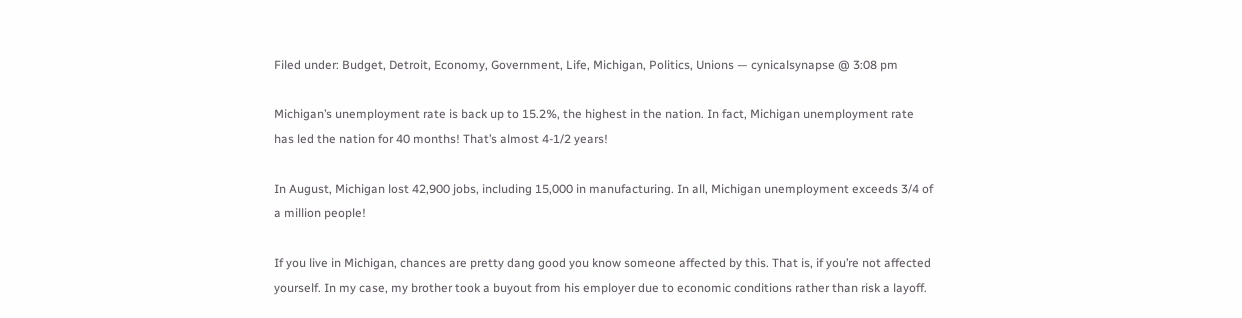Filed under: Budget, Detroit, Economy, Government, Life, Michigan, Politics, Unions — cynicalsynapse @ 3:08 pm

Michigan’s unemployment rate is back up to 15.2%, the highest in the nation. In fact, Michigan unemployment rate has led the nation for 40 months! That’s almost 4-1/2 years!

In August, Michigan lost 42,900 jobs, including 15,000 in manufacturing. In all, Michigan unemployment exceeds 3/4 of a million people!

If you live in Michigan, chances are pretty dang good you know someone affected by this. That is, if you’re not affected yourself. In my case, my brother took a buyout from his employer due to economic conditions rather than risk a layoff.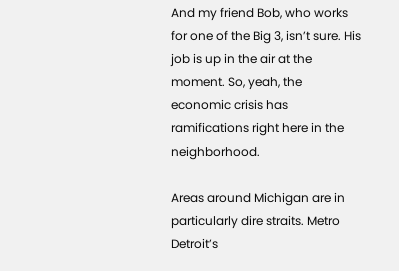And my friend Bob, who works for one of the Big 3, isn’t sure. His job is up in the air at the moment. So, yeah, the economic crisis has ramifications right here in the neighborhood.

Areas around Michigan are in particularly dire straits. Metro Detroit’s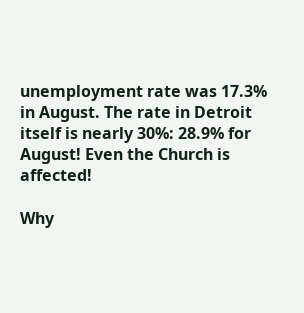unemployment rate was 17.3% in August. The rate in Detroit itself is nearly 30%: 28.9% for August! Even the Church is affected!

Why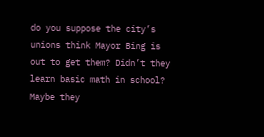do you suppose the city’s unions think Mayor Bing is out to get them? Didn’t they learn basic math in school? Maybe they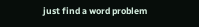just find a word problem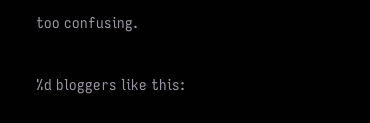too confusing.

%d bloggers like this: